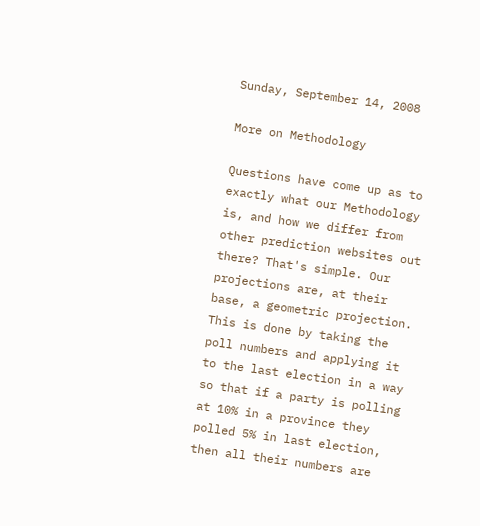Sunday, September 14, 2008

More on Methodology

Questions have come up as to exactly what our Methodology is, and how we differ from other prediction websites out there? That's simple. Our projections are, at their base, a geometric projection. This is done by taking the poll numbers and applying it to the last election in a way so that if a party is polling at 10% in a province they polled 5% in last election, then all their numbers are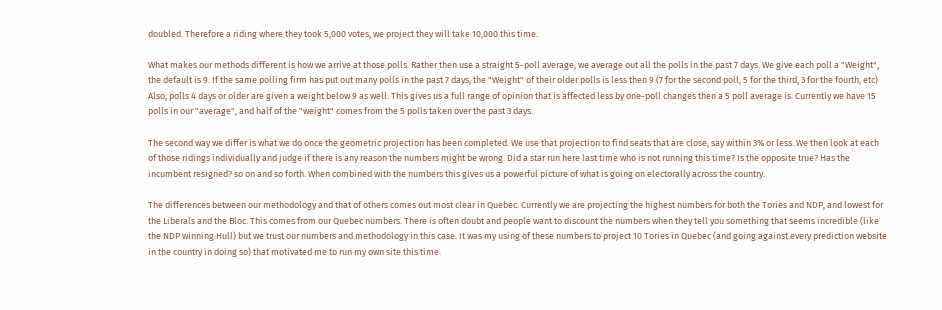doubled. Therefore a riding where they took 5,000 votes, we project they will take 10,000 this time.

What makes our methods different is how we arrive at those polls. Rather then use a straight 5-poll average, we average out all the polls in the past 7 days. We give each poll a "Weight", the default is 9. If the same polling firm has put out many polls in the past 7 days, the "Weight" of their older polls is less then 9 (7 for the second poll, 5 for the third, 3 for the fourth, etc) Also, polls 4 days or older are given a weight below 9 as well. This gives us a full range of opinion that is affected less by one-poll changes then a 5 poll average is. Currently we have 15 polls in our "average", and half of the "weight" comes from the 5 polls taken over the past 3 days.

The second way we differ is what we do once the geometric projection has been completed. We use that projection to find seats that are close, say within 3% or less. We then look at each of those ridings individually and judge if there is any reason the numbers might be wrong. Did a star run here last time who is not running this time? Is the opposite true? Has the incumbent resigned? so on and so forth. When combined with the numbers this gives us a powerful picture of what is going on electorally across the country.

The differences between our methodology and that of others comes out most clear in Quebec. Currently we are projecting the highest numbers for both the Tories and NDP, and lowest for the Liberals and the Bloc. This comes from our Quebec numbers. There is often doubt and people want to discount the numbers when they tell you something that seems incredible (like the NDP winning Hull) but we trust our numbers and methodology in this case. It was my using of these numbers to project 10 Tories in Quebec (and going against every prediction website in the country in doing so) that motivated me to run my own site this time.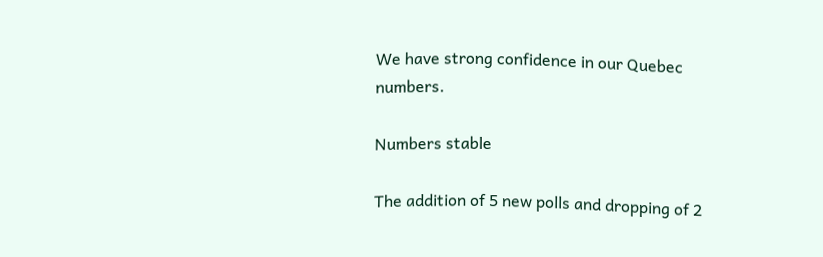We have strong confidence in our Quebec numbers.

Numbers stable

The addition of 5 new polls and dropping of 2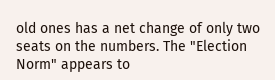old ones has a net change of only two seats on the numbers. The "Election Norm" appears to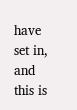have set in, and this is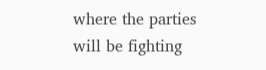where the parties will be fighting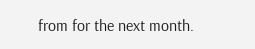from for the next month.